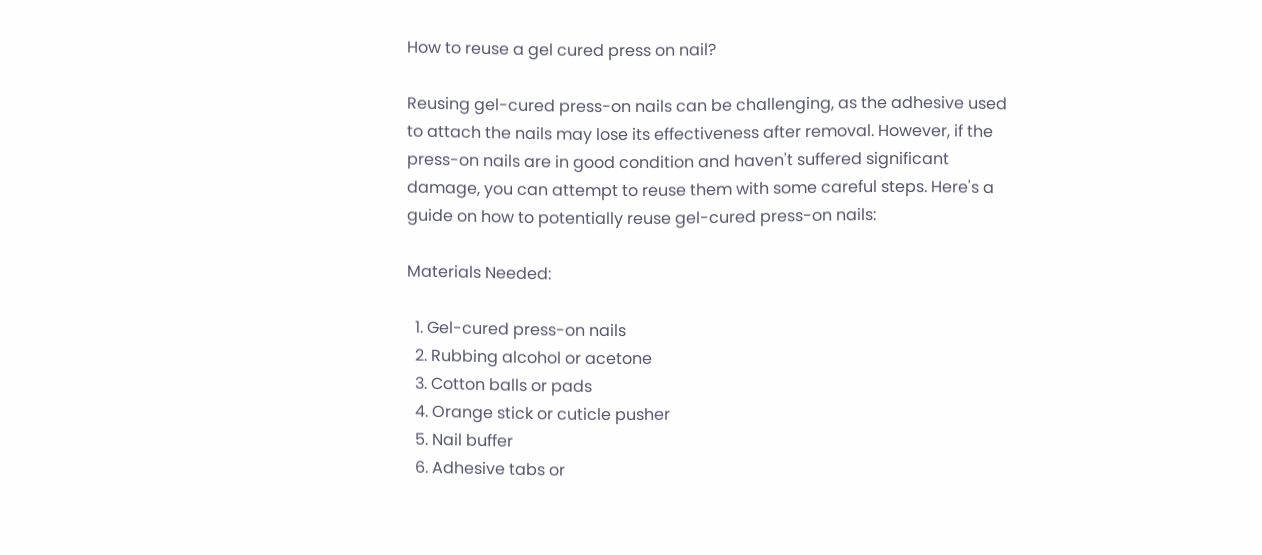How to reuse a gel cured press on nail?

Reusing gel-cured press-on nails can be challenging, as the adhesive used to attach the nails may lose its effectiveness after removal. However, if the press-on nails are in good condition and haven't suffered significant damage, you can attempt to reuse them with some careful steps. Here's a guide on how to potentially reuse gel-cured press-on nails:

Materials Needed:

  1. Gel-cured press-on nails
  2. Rubbing alcohol or acetone
  3. Cotton balls or pads
  4. Orange stick or cuticle pusher
  5. Nail buffer
  6. Adhesive tabs or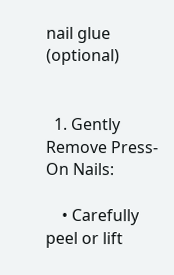nail glue (optional)


  1. Gently Remove Press-On Nails:

    • Carefully peel or lift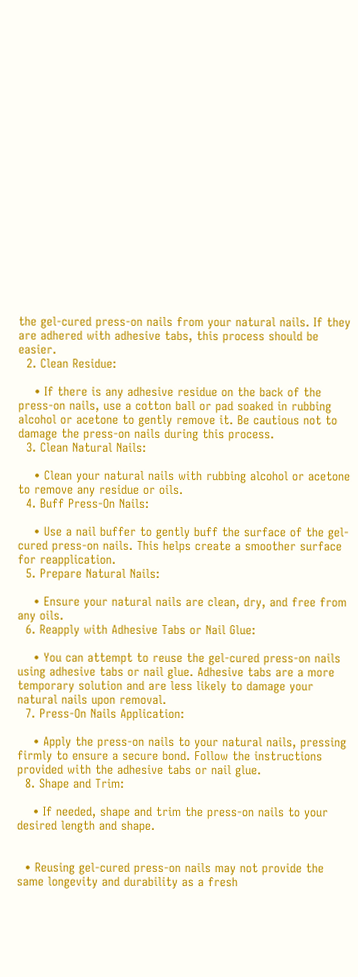the gel-cured press-on nails from your natural nails. If they are adhered with adhesive tabs, this process should be easier.
  2. Clean Residue:

    • If there is any adhesive residue on the back of the press-on nails, use a cotton ball or pad soaked in rubbing alcohol or acetone to gently remove it. Be cautious not to damage the press-on nails during this process.
  3. Clean Natural Nails:

    • Clean your natural nails with rubbing alcohol or acetone to remove any residue or oils.
  4. Buff Press-On Nails:

    • Use a nail buffer to gently buff the surface of the gel-cured press-on nails. This helps create a smoother surface for reapplication.
  5. Prepare Natural Nails:

    • Ensure your natural nails are clean, dry, and free from any oils.
  6. Reapply with Adhesive Tabs or Nail Glue:

    • You can attempt to reuse the gel-cured press-on nails using adhesive tabs or nail glue. Adhesive tabs are a more temporary solution and are less likely to damage your natural nails upon removal.
  7. Press-On Nails Application:

    • Apply the press-on nails to your natural nails, pressing firmly to ensure a secure bond. Follow the instructions provided with the adhesive tabs or nail glue.
  8. Shape and Trim:

    • If needed, shape and trim the press-on nails to your desired length and shape.


  • Reusing gel-cured press-on nails may not provide the same longevity and durability as a fresh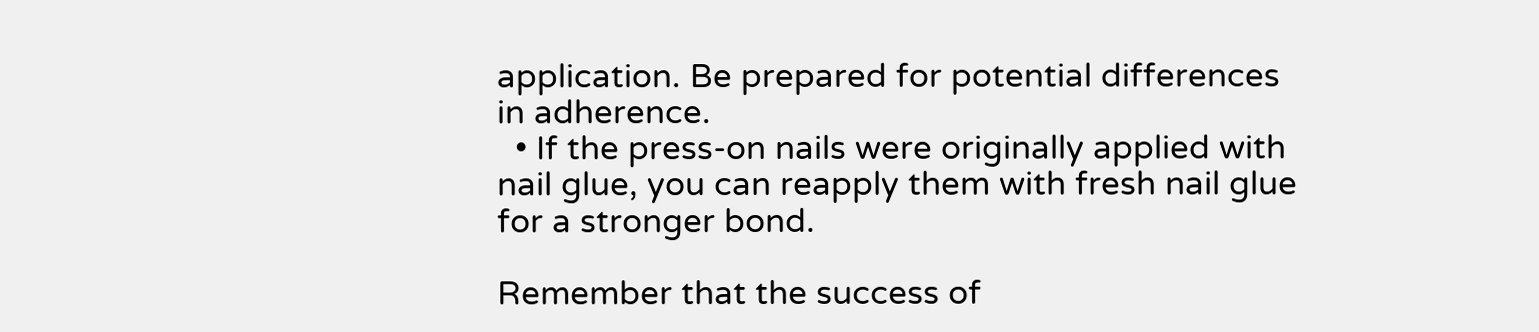application. Be prepared for potential differences in adherence.
  • If the press-on nails were originally applied with nail glue, you can reapply them with fresh nail glue for a stronger bond.

Remember that the success of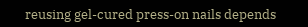reusing gel-cured press-on nails depends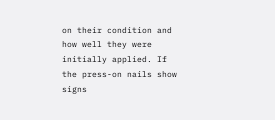on their condition and how well they were initially applied. If the press-on nails show signs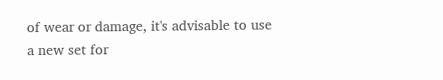of wear or damage, it's advisable to use a new set for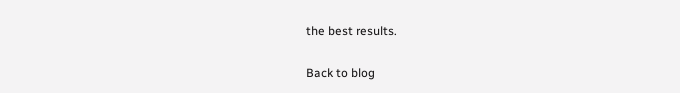the best results.

Back to blog